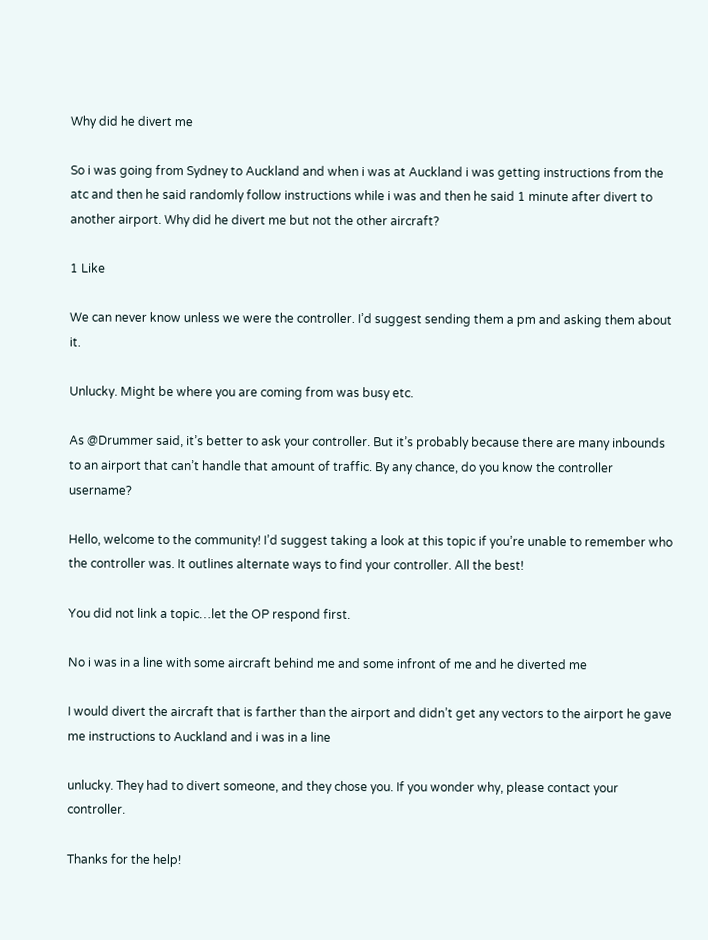Why did he divert me

So i was going from Sydney to Auckland and when i was at Auckland i was getting instructions from the atc and then he said randomly follow instructions while i was and then he said 1 minute after divert to another airport. Why did he divert me but not the other aircraft?

1 Like

We can never know unless we were the controller. I’d suggest sending them a pm and asking them about it.

Unlucky. Might be where you are coming from was busy etc.

As @Drummer said, it’s better to ask your controller. But it’s probably because there are many inbounds to an airport that can’t handle that amount of traffic. By any chance, do you know the controller username?

Hello, welcome to the community! I’d suggest taking a look at this topic if you’re unable to remember who the controller was. It outlines alternate ways to find your controller. All the best!

You did not link a topic…let the OP respond first.

No i was in a line with some aircraft behind me and some infront of me and he diverted me

I would divert the aircraft that is farther than the airport and didn’t get any vectors to the airport he gave me instructions to Auckland and i was in a line

unlucky. They had to divert someone, and they chose you. If you wonder why, please contact your controller.

Thanks for the help!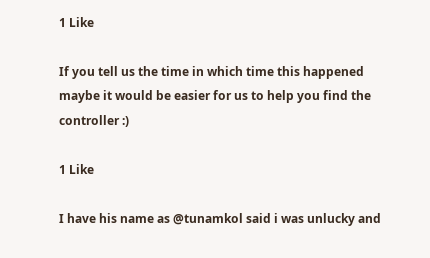1 Like

If you tell us the time in which time this happened maybe it would be easier for us to help you find the controller :)

1 Like

I have his name as @tunamkol said i was unlucky and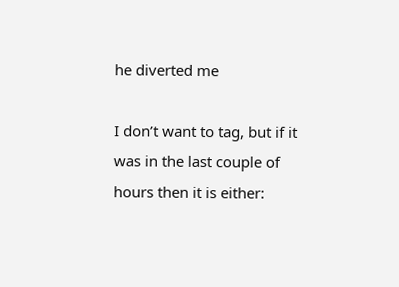he diverted me

I don’t want to tag, but if it was in the last couple of hours then it is either: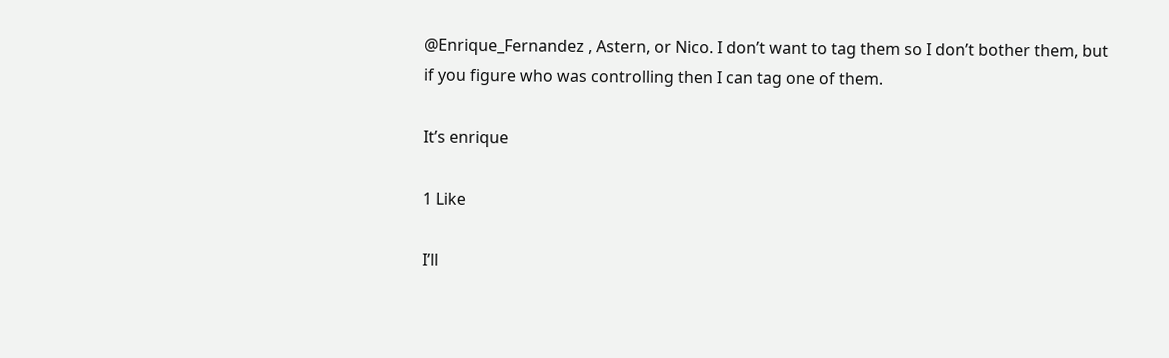@Enrique_Fernandez , Astern, or Nico. I don’t want to tag them so I don’t bother them, but if you figure who was controlling then I can tag one of them.

It’s enrique

1 Like

I’ll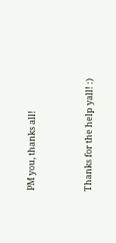PM you, thanks all!


Thanks for the help yall! :)